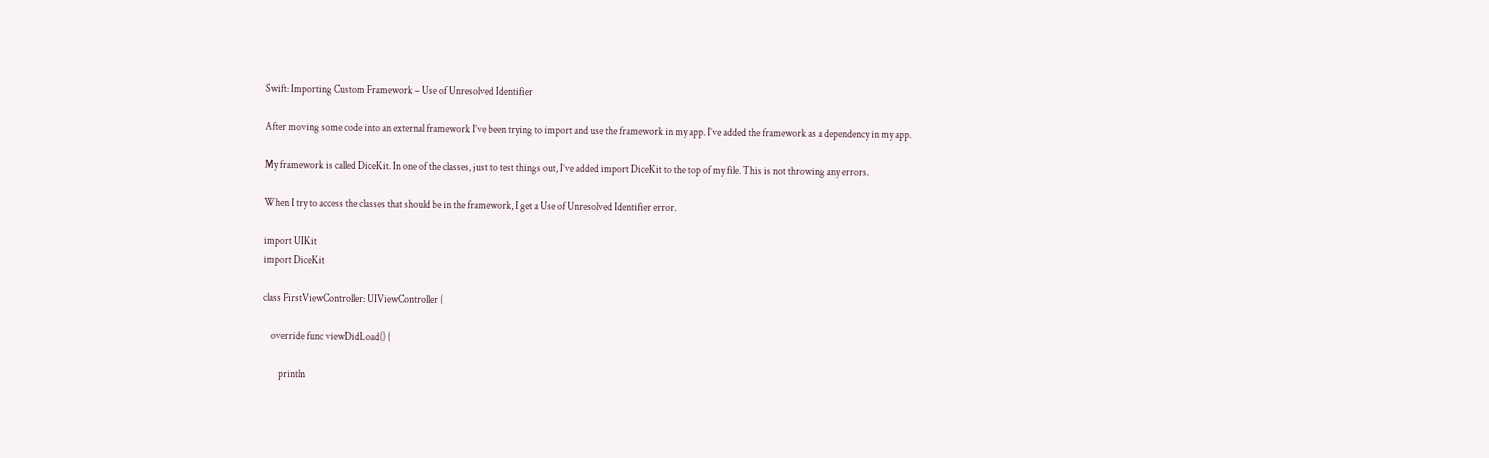Swift: Importing Custom Framework – Use of Unresolved Identifier

After moving some code into an external framework I’ve been trying to import and use the framework in my app. I’ve added the framework as a dependency in my app.

My framework is called DiceKit. In one of the classes, just to test things out, I’ve added import DiceKit to the top of my file. This is not throwing any errors.

When I try to access the classes that should be in the framework, I get a Use of Unresolved Identifier error.

import UIKit
import DiceKit

class FirstViewController: UIViewController {

    override func viewDidLoad() {

        println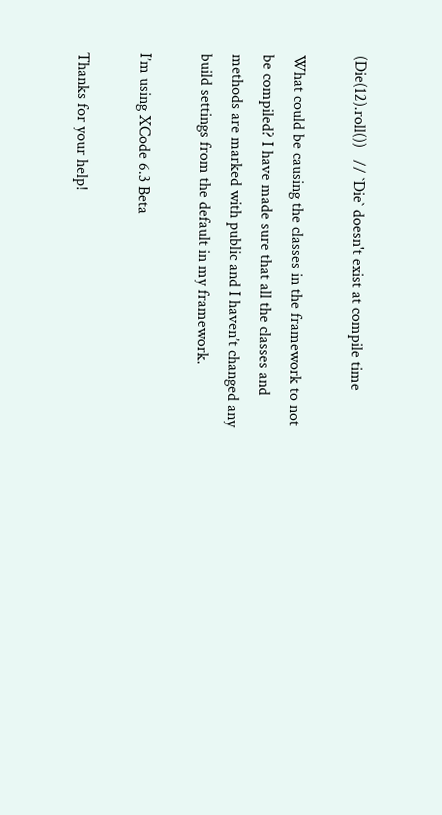(Die(12).roll())   // `Die` doesn't exist at compile time

What could be causing the classes in the framework to not be compiled? I have made sure that all the classes and methods are marked with public and I haven’t changed any build settings from the default in my framework.

I’m using XCode 6.3 Beta

Thanks for your help!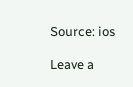Source: ios

Leave a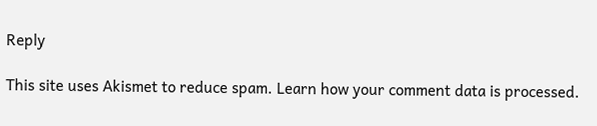Reply

This site uses Akismet to reduce spam. Learn how your comment data is processed.